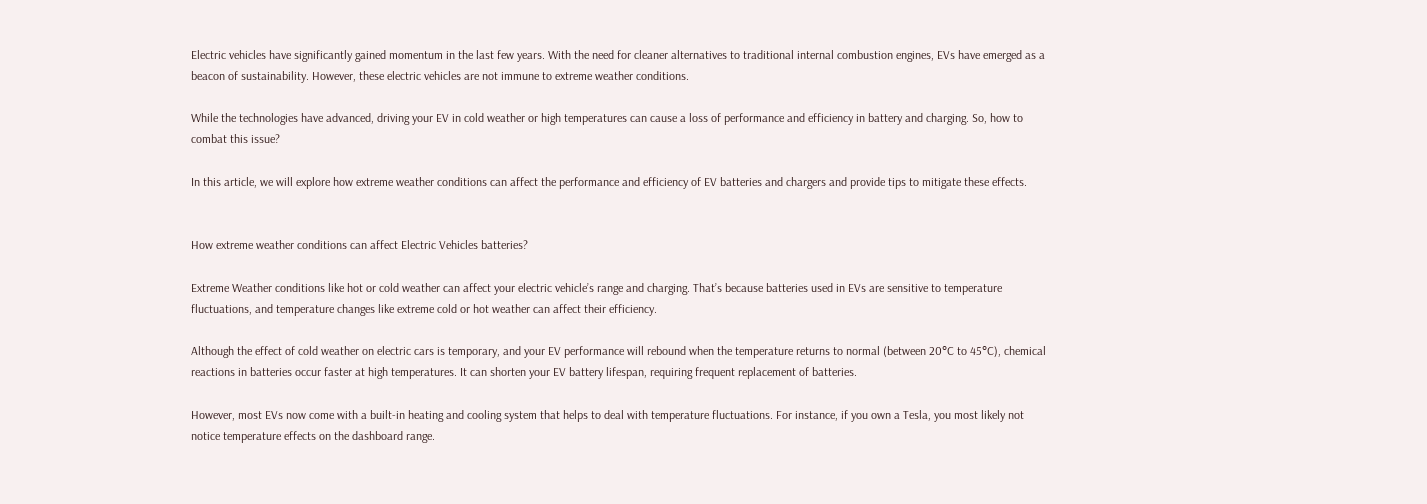Electric vehicles have significantly gained momentum in the last few years. With the need for cleaner alternatives to traditional internal combustion engines, EVs have emerged as a beacon of sustainability. However, these electric vehicles are not immune to extreme weather conditions.

While the technologies have advanced, driving your EV in cold weather or high temperatures can cause a loss of performance and efficiency in battery and charging. So, how to combat this issue?

In this article, we will explore how extreme weather conditions can affect the performance and efficiency of EV batteries and chargers and provide tips to mitigate these effects.


How extreme weather conditions can affect Electric Vehicles batteries?

Extreme Weather conditions like hot or cold weather can affect your electric vehicle’s range and charging. That’s because batteries used in EVs are sensitive to temperature fluctuations, and temperature changes like extreme cold or hot weather can affect their efficiency.

Although the effect of cold weather on electric cars is temporary, and your EV performance will rebound when the temperature returns to normal (between 20°C to 45°C), chemical reactions in batteries occur faster at high temperatures. It can shorten your EV battery lifespan, requiring frequent replacement of batteries.

However, most EVs now come with a built-in heating and cooling system that helps to deal with temperature fluctuations. For instance, if you own a Tesla, you most likely not notice temperature effects on the dashboard range.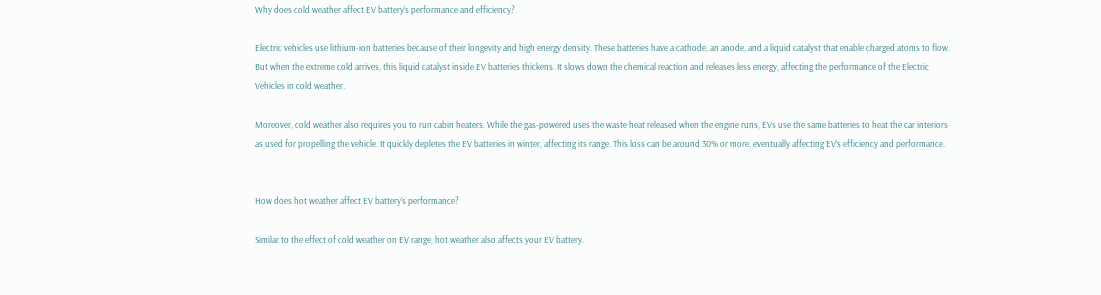Why does cold weather affect EV battery’s performance and efficiency?

Electric vehicles use lithium-ion batteries because of their longevity and high energy density. These batteries have a cathode, an anode, and a liquid catalyst that enable charged atoms to flow. But when the extreme cold arrives, this liquid catalyst inside EV batteries thickens. It slows down the chemical reaction and releases less energy, affecting the performance of the Electric Vehicles in cold weather.

Moreover, cold weather also requires you to run cabin heaters. While the gas-powered uses the waste heat released when the engine runs, EVs use the same batteries to heat the car interiors as used for propelling the vehicle. It quickly depletes the EV batteries in winter, affecting its range. This loss can be around 30% or more, eventually affecting EV’s efficiency and performance.


How does hot weather affect EV battery’s performance?

Similar to the effect of cold weather on EV range, hot weather also affects your EV battery.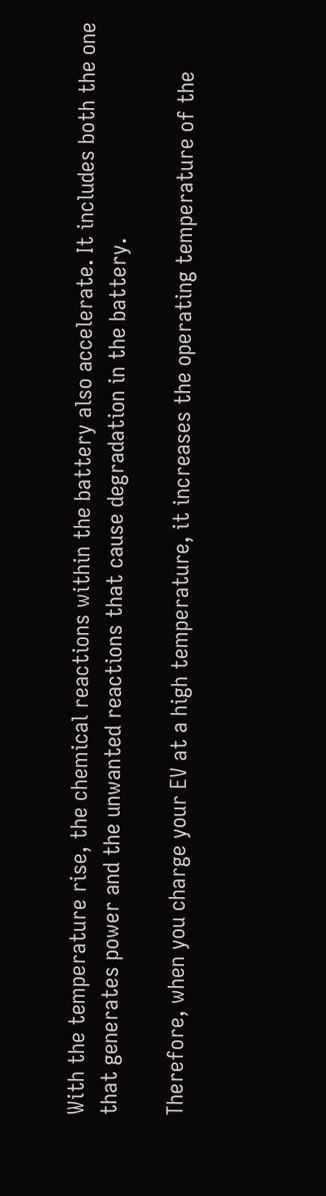With the temperature rise, the chemical reactions within the battery also accelerate. It includes both the one that generates power and the unwanted reactions that cause degradation in the battery.

Therefore, when you charge your EV at a high temperature, it increases the operating temperature of the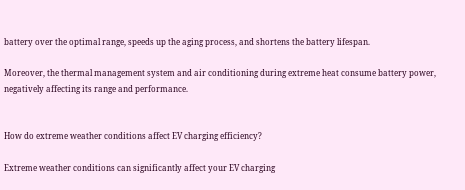battery over the optimal range, speeds up the aging process, and shortens the battery lifespan.

Moreover, the thermal management system and air conditioning during extreme heat consume battery power, negatively affecting its range and performance.


How do extreme weather conditions affect EV charging efficiency?

Extreme weather conditions can significantly affect your EV charging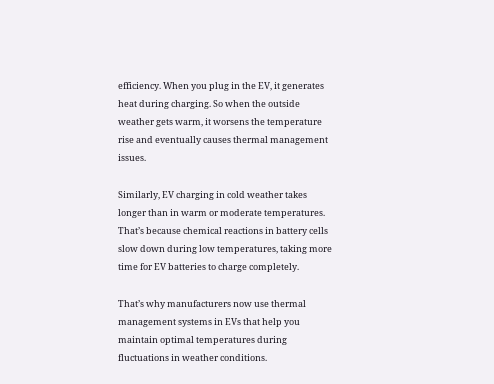efficiency. When you plug in the EV, it generates heat during charging. So when the outside weather gets warm, it worsens the temperature rise and eventually causes thermal management issues.

Similarly, EV charging in cold weather takes longer than in warm or moderate temperatures. That’s because chemical reactions in battery cells slow down during low temperatures, taking more time for EV batteries to charge completely.

That’s why manufacturers now use thermal management systems in EVs that help you maintain optimal temperatures during fluctuations in weather conditions.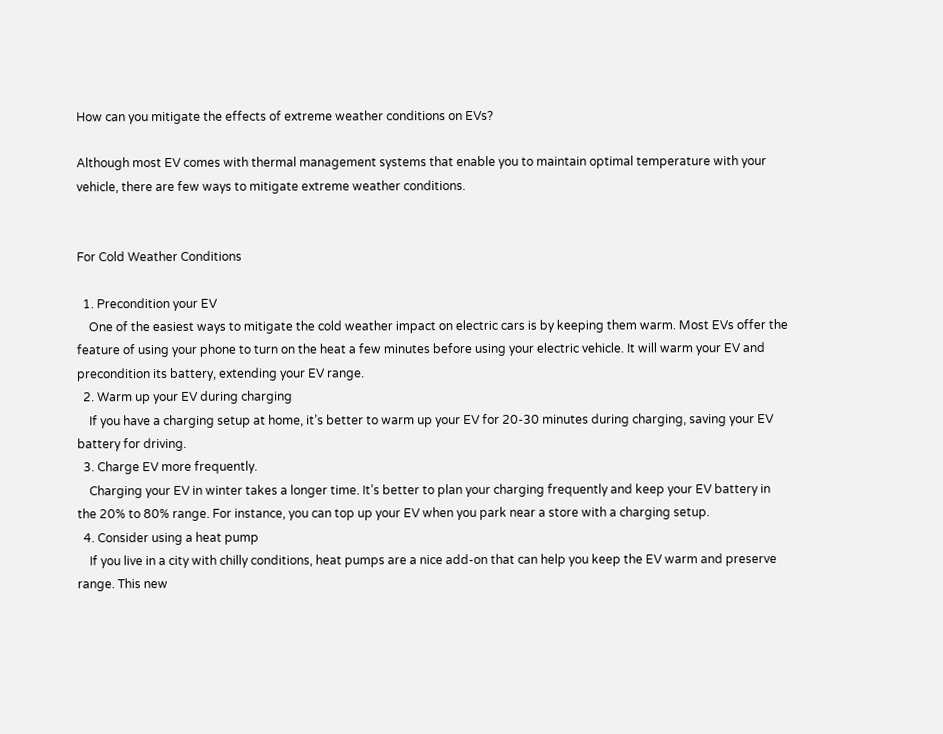How can you mitigate the effects of extreme weather conditions on EVs?

Although most EV comes with thermal management systems that enable you to maintain optimal temperature with your vehicle, there are few ways to mitigate extreme weather conditions.


For Cold Weather Conditions

  1. Precondition your EV
    One of the easiest ways to mitigate the cold weather impact on electric cars is by keeping them warm. Most EVs offer the feature of using your phone to turn on the heat a few minutes before using your electric vehicle. It will warm your EV and precondition its battery, extending your EV range.
  2. Warm up your EV during charging
    If you have a charging setup at home, it’s better to warm up your EV for 20-30 minutes during charging, saving your EV battery for driving.
  3. Charge EV more frequently.
    Charging your EV in winter takes a longer time. It’s better to plan your charging frequently and keep your EV battery in the 20% to 80% range. For instance, you can top up your EV when you park near a store with a charging setup.
  4. Consider using a heat pump
    If you live in a city with chilly conditions, heat pumps are a nice add-on that can help you keep the EV warm and preserve range. This new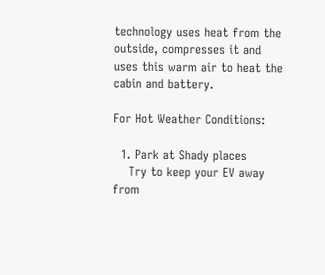technology uses heat from the outside, compresses it and uses this warm air to heat the cabin and battery.

For Hot Weather Conditions:

  1. Park at Shady places
    Try to keep your EV away from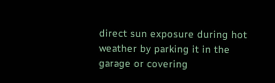direct sun exposure during hot weather by parking it in the garage or covering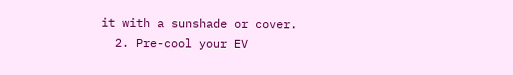it with a sunshade or cover.
  2. Pre-cool your EV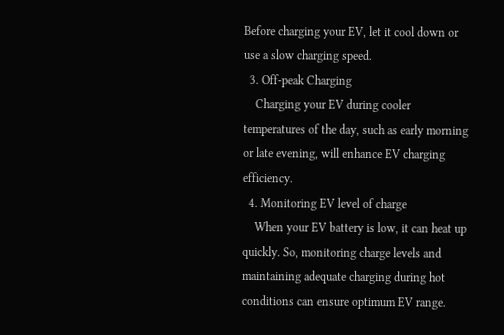Before charging your EV, let it cool down or use a slow charging speed.
  3. Off-peak Charging
    Charging your EV during cooler temperatures of the day, such as early morning or late evening, will enhance EV charging efficiency.
  4. Monitoring EV level of charge
    When your EV battery is low, it can heat up quickly. So, monitoring charge levels and maintaining adequate charging during hot conditions can ensure optimum EV range.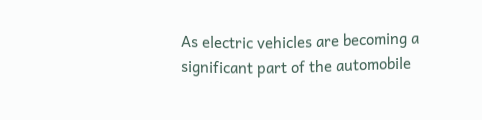As electric vehicles are becoming a significant part of the automobile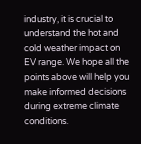industry, it is crucial to understand the hot and cold weather impact on EV range. We hope all the points above will help you make informed decisions during extreme climate conditions.